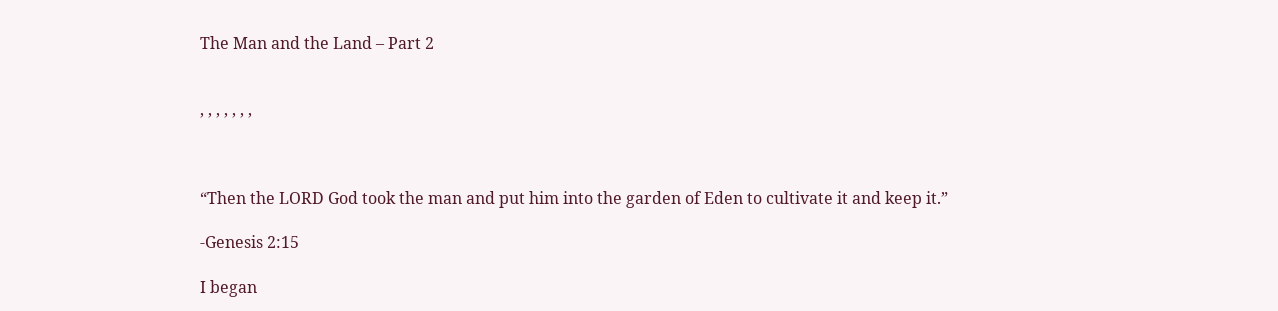The Man and the Land – Part 2


, , , , , , ,



“Then the LORD God took the man and put him into the garden of Eden to cultivate it and keep it.”

-Genesis 2:15

I began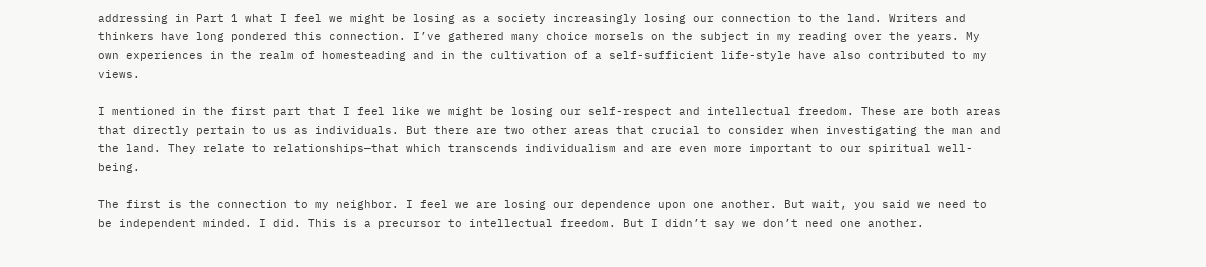addressing in Part 1 what I feel we might be losing as a society increasingly losing our connection to the land. Writers and thinkers have long pondered this connection. I’ve gathered many choice morsels on the subject in my reading over the years. My own experiences in the realm of homesteading and in the cultivation of a self-sufficient life-style have also contributed to my views.

I mentioned in the first part that I feel like we might be losing our self-respect and intellectual freedom. These are both areas that directly pertain to us as individuals. But there are two other areas that crucial to consider when investigating the man and the land. They relate to relationships—that which transcends individualism and are even more important to our spiritual well-being.

The first is the connection to my neighbor. I feel we are losing our dependence upon one another. But wait, you said we need to be independent minded. I did. This is a precursor to intellectual freedom. But I didn’t say we don’t need one another.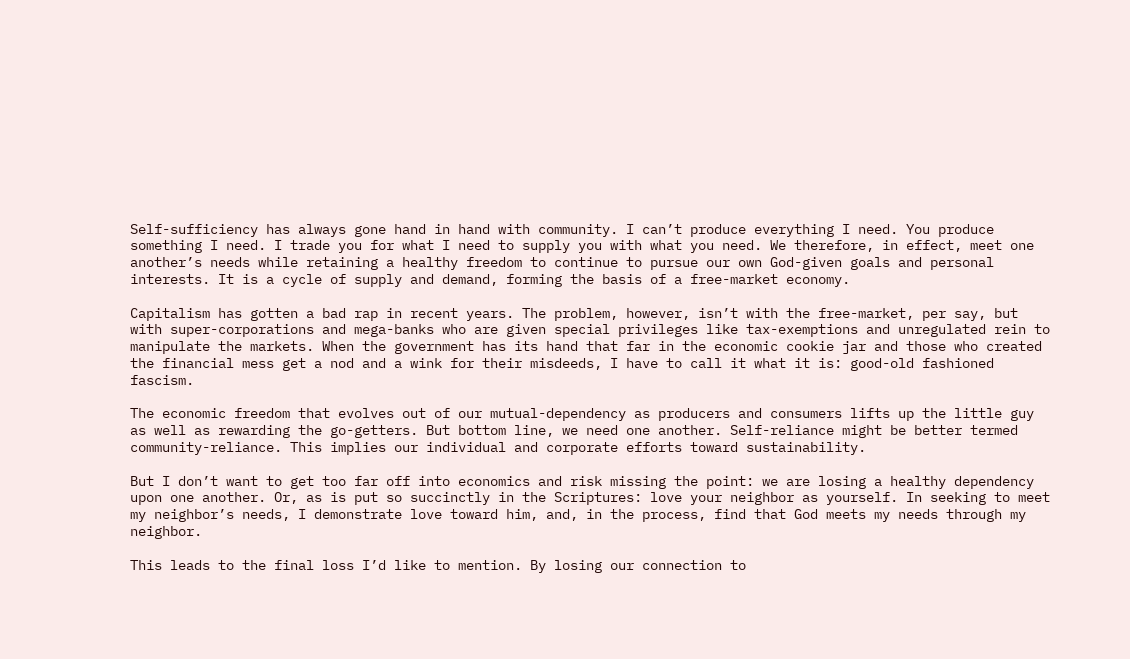Self-sufficiency has always gone hand in hand with community. I can’t produce everything I need. You produce something I need. I trade you for what I need to supply you with what you need. We therefore, in effect, meet one another’s needs while retaining a healthy freedom to continue to pursue our own God-given goals and personal interests. It is a cycle of supply and demand, forming the basis of a free-market economy.

Capitalism has gotten a bad rap in recent years. The problem, however, isn’t with the free-market, per say, but with super-corporations and mega-banks who are given special privileges like tax-exemptions and unregulated rein to manipulate the markets. When the government has its hand that far in the economic cookie jar and those who created the financial mess get a nod and a wink for their misdeeds, I have to call it what it is: good-old fashioned fascism.

The economic freedom that evolves out of our mutual-dependency as producers and consumers lifts up the little guy as well as rewarding the go-getters. But bottom line, we need one another. Self-reliance might be better termed community-reliance. This implies our individual and corporate efforts toward sustainability.

But I don’t want to get too far off into economics and risk missing the point: we are losing a healthy dependency upon one another. Or, as is put so succinctly in the Scriptures: love your neighbor as yourself. In seeking to meet my neighbor’s needs, I demonstrate love toward him, and, in the process, find that God meets my needs through my neighbor.

This leads to the final loss I’d like to mention. By losing our connection to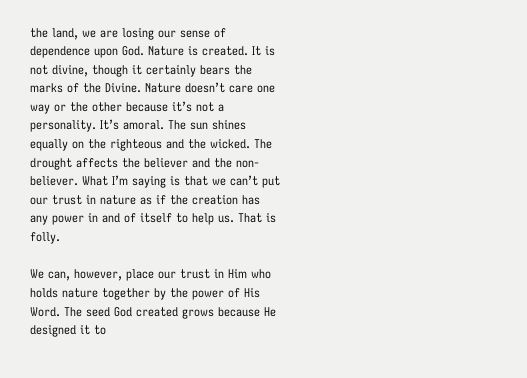the land, we are losing our sense of dependence upon God. Nature is created. It is not divine, though it certainly bears the marks of the Divine. Nature doesn’t care one way or the other because it’s not a personality. It’s amoral. The sun shines equally on the righteous and the wicked. The drought affects the believer and the non-believer. What I’m saying is that we can’t put our trust in nature as if the creation has any power in and of itself to help us. That is folly.

We can, however, place our trust in Him who holds nature together by the power of His Word. The seed God created grows because He designed it to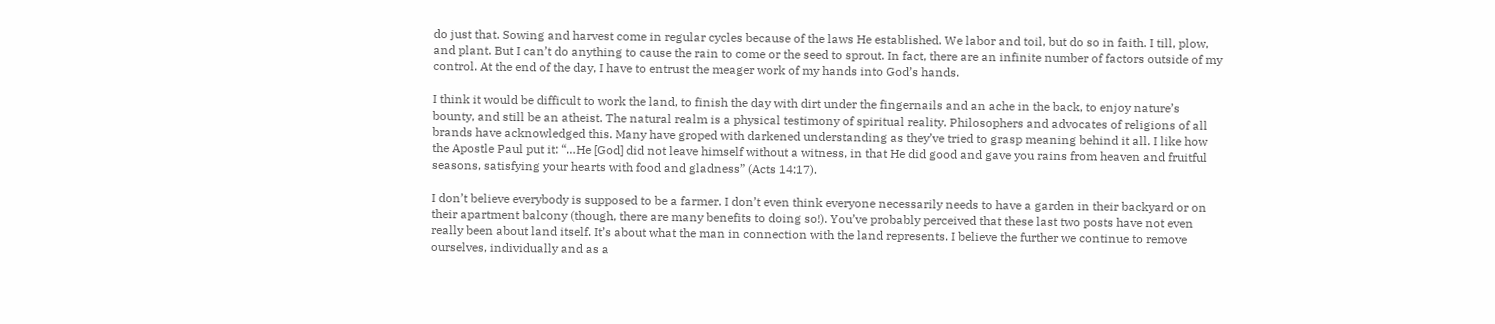do just that. Sowing and harvest come in regular cycles because of the laws He established. We labor and toil, but do so in faith. I till, plow, and plant. But I can’t do anything to cause the rain to come or the seed to sprout. In fact, there are an infinite number of factors outside of my control. At the end of the day, I have to entrust the meager work of my hands into God’s hands.

I think it would be difficult to work the land, to finish the day with dirt under the fingernails and an ache in the back, to enjoy nature’s bounty, and still be an atheist. The natural realm is a physical testimony of spiritual reality. Philosophers and advocates of religions of all brands have acknowledged this. Many have groped with darkened understanding as they’ve tried to grasp meaning behind it all. I like how the Apostle Paul put it: “…He [God] did not leave himself without a witness, in that He did good and gave you rains from heaven and fruitful seasons, satisfying your hearts with food and gladness” (Acts 14:17).

I don’t believe everybody is supposed to be a farmer. I don’t even think everyone necessarily needs to have a garden in their backyard or on their apartment balcony (though, there are many benefits to doing so!). You’ve probably perceived that these last two posts have not even really been about land itself. It’s about what the man in connection with the land represents. I believe the further we continue to remove ourselves, individually and as a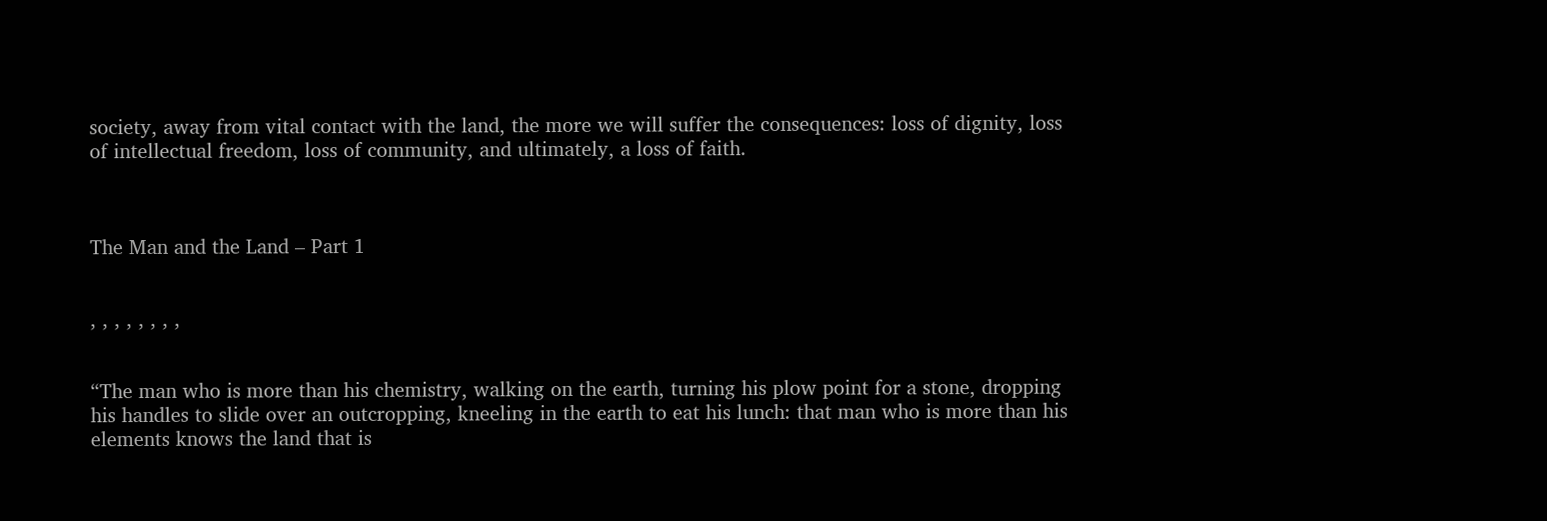society, away from vital contact with the land, the more we will suffer the consequences: loss of dignity, loss of intellectual freedom, loss of community, and ultimately, a loss of faith.



The Man and the Land – Part 1


, , , , , , , ,


“The man who is more than his chemistry, walking on the earth, turning his plow point for a stone, dropping his handles to slide over an outcropping, kneeling in the earth to eat his lunch: that man who is more than his elements knows the land that is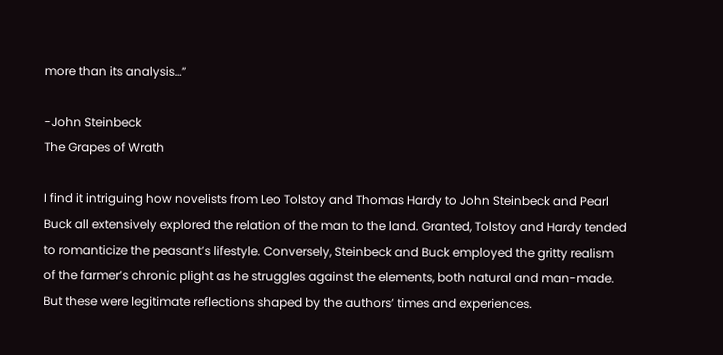more than its analysis…”

-John Steinbeck
The Grapes of Wrath

I find it intriguing how novelists from Leo Tolstoy and Thomas Hardy to John Steinbeck and Pearl Buck all extensively explored the relation of the man to the land. Granted, Tolstoy and Hardy tended to romanticize the peasant’s lifestyle. Conversely, Steinbeck and Buck employed the gritty realism of the farmer’s chronic plight as he struggles against the elements, both natural and man-made. But these were legitimate reflections shaped by the authors’ times and experiences.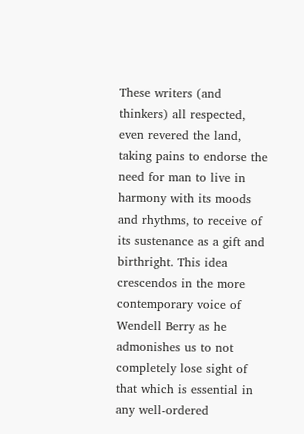These writers (and thinkers) all respected, even revered the land, taking pains to endorse the need for man to live in harmony with its moods and rhythms, to receive of its sustenance as a gift and birthright. This idea crescendos in the more contemporary voice of Wendell Berry as he admonishes us to not completely lose sight of that which is essential in any well-ordered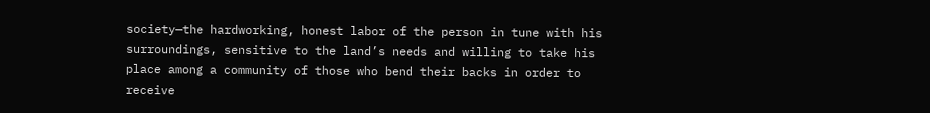society—the hardworking, honest labor of the person in tune with his surroundings, sensitive to the land’s needs and willing to take his place among a community of those who bend their backs in order to receive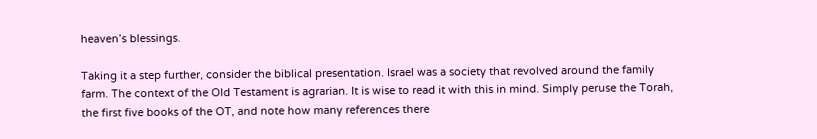heaven’s blessings.

Taking it a step further, consider the biblical presentation. Israel was a society that revolved around the family farm. The context of the Old Testament is agrarian. It is wise to read it with this in mind. Simply peruse the Torah, the first five books of the OT, and note how many references there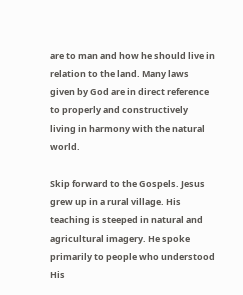are to man and how he should live in relation to the land. Many laws given by God are in direct reference to properly and constructively living in harmony with the natural world.

Skip forward to the Gospels. Jesus grew up in a rural village. His teaching is steeped in natural and agricultural imagery. He spoke primarily to people who understood His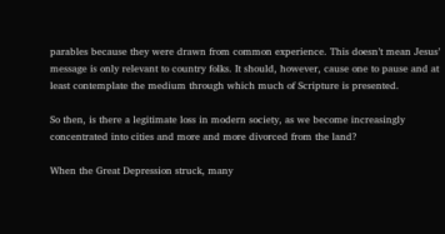parables because they were drawn from common experience. This doesn’t mean Jesus’ message is only relevant to country folks. It should, however, cause one to pause and at least contemplate the medium through which much of Scripture is presented.

So then, is there a legitimate loss in modern society, as we become increasingly concentrated into cities and more and more divorced from the land?

When the Great Depression struck, many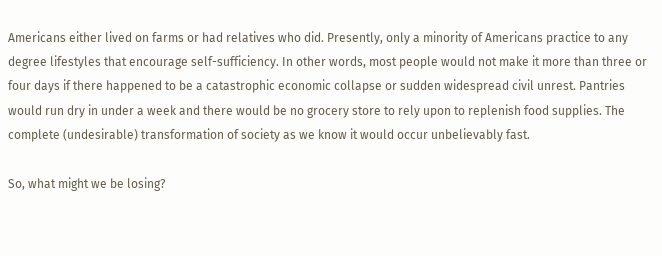Americans either lived on farms or had relatives who did. Presently, only a minority of Americans practice to any degree lifestyles that encourage self-sufficiency. In other words, most people would not make it more than three or four days if there happened to be a catastrophic economic collapse or sudden widespread civil unrest. Pantries would run dry in under a week and there would be no grocery store to rely upon to replenish food supplies. The complete (undesirable) transformation of society as we know it would occur unbelievably fast.

So, what might we be losing?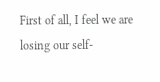First of all, I feel we are losing our self-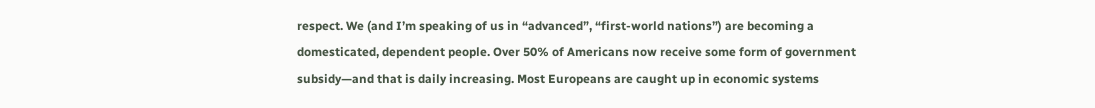respect. We (and I’m speaking of us in “advanced”, “first-world nations”) are becoming a domesticated, dependent people. Over 50% of Americans now receive some form of government subsidy—and that is daily increasing. Most Europeans are caught up in economic systems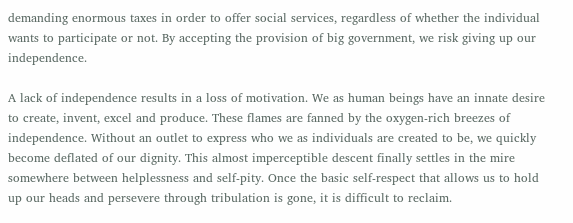demanding enormous taxes in order to offer social services, regardless of whether the individual wants to participate or not. By accepting the provision of big government, we risk giving up our independence.

A lack of independence results in a loss of motivation. We as human beings have an innate desire to create, invent, excel and produce. These flames are fanned by the oxygen-rich breezes of independence. Without an outlet to express who we as individuals are created to be, we quickly become deflated of our dignity. This almost imperceptible descent finally settles in the mire somewhere between helplessness and self-pity. Once the basic self-respect that allows us to hold up our heads and persevere through tribulation is gone, it is difficult to reclaim.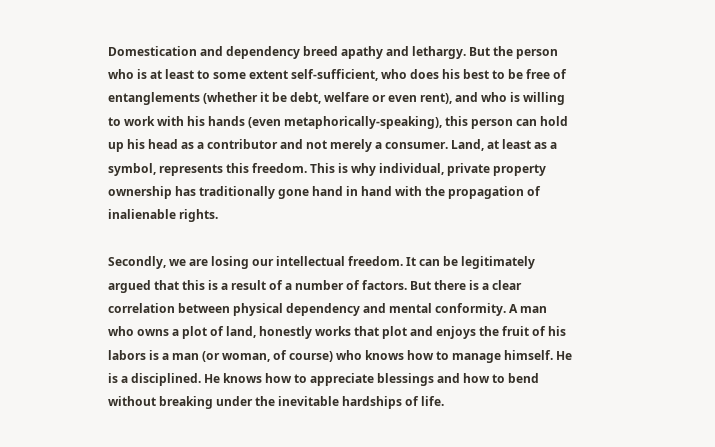Domestication and dependency breed apathy and lethargy. But the person who is at least to some extent self-sufficient, who does his best to be free of entanglements (whether it be debt, welfare or even rent), and who is willing to work with his hands (even metaphorically-speaking), this person can hold up his head as a contributor and not merely a consumer. Land, at least as a symbol, represents this freedom. This is why individual, private property ownership has traditionally gone hand in hand with the propagation of inalienable rights.

Secondly, we are losing our intellectual freedom. It can be legitimately argued that this is a result of a number of factors. But there is a clear correlation between physical dependency and mental conformity. A man who owns a plot of land, honestly works that plot and enjoys the fruit of his labors is a man (or woman, of course) who knows how to manage himself. He is a disciplined. He knows how to appreciate blessings and how to bend without breaking under the inevitable hardships of life.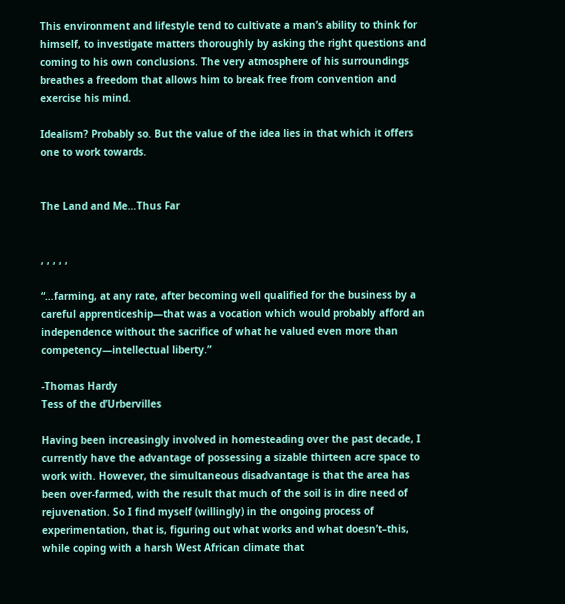This environment and lifestyle tend to cultivate a man’s ability to think for himself, to investigate matters thoroughly by asking the right questions and coming to his own conclusions. The very atmosphere of his surroundings breathes a freedom that allows him to break free from convention and exercise his mind.

Idealism? Probably so. But the value of the idea lies in that which it offers one to work towards.


The Land and Me…Thus Far


, , , , ,

“…farming, at any rate, after becoming well qualified for the business by a careful apprenticeship—that was a vocation which would probably afford an independence without the sacrifice of what he valued even more than competency—intellectual liberty.”

-Thomas Hardy
Tess of the d’Urbervilles

Having been increasingly involved in homesteading over the past decade, I currently have the advantage of possessing a sizable thirteen acre space to work with. However, the simultaneous disadvantage is that the area has been over-farmed, with the result that much of the soil is in dire need of rejuvenation. So I find myself (willingly) in the ongoing process of experimentation, that is, figuring out what works and what doesn’t–this, while coping with a harsh West African climate that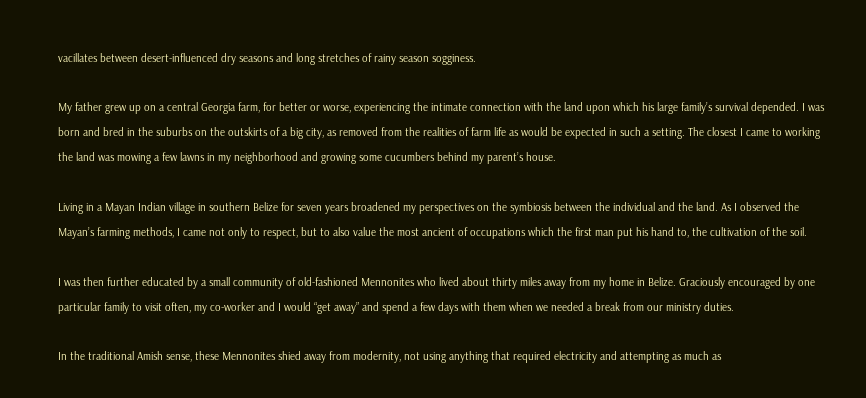vacillates between desert-influenced dry seasons and long stretches of rainy season sogginess.

My father grew up on a central Georgia farm, for better or worse, experiencing the intimate connection with the land upon which his large family’s survival depended. I was born and bred in the suburbs on the outskirts of a big city, as removed from the realities of farm life as would be expected in such a setting. The closest I came to working the land was mowing a few lawns in my neighborhood and growing some cucumbers behind my parent’s house.

Living in a Mayan Indian village in southern Belize for seven years broadened my perspectives on the symbiosis between the individual and the land. As I observed the Mayan’s farming methods, I came not only to respect, but to also value the most ancient of occupations which the first man put his hand to, the cultivation of the soil.

I was then further educated by a small community of old-fashioned Mennonites who lived about thirty miles away from my home in Belize. Graciously encouraged by one particular family to visit often, my co-worker and I would “get away” and spend a few days with them when we needed a break from our ministry duties.

In the traditional Amish sense, these Mennonites shied away from modernity, not using anything that required electricity and attempting as much as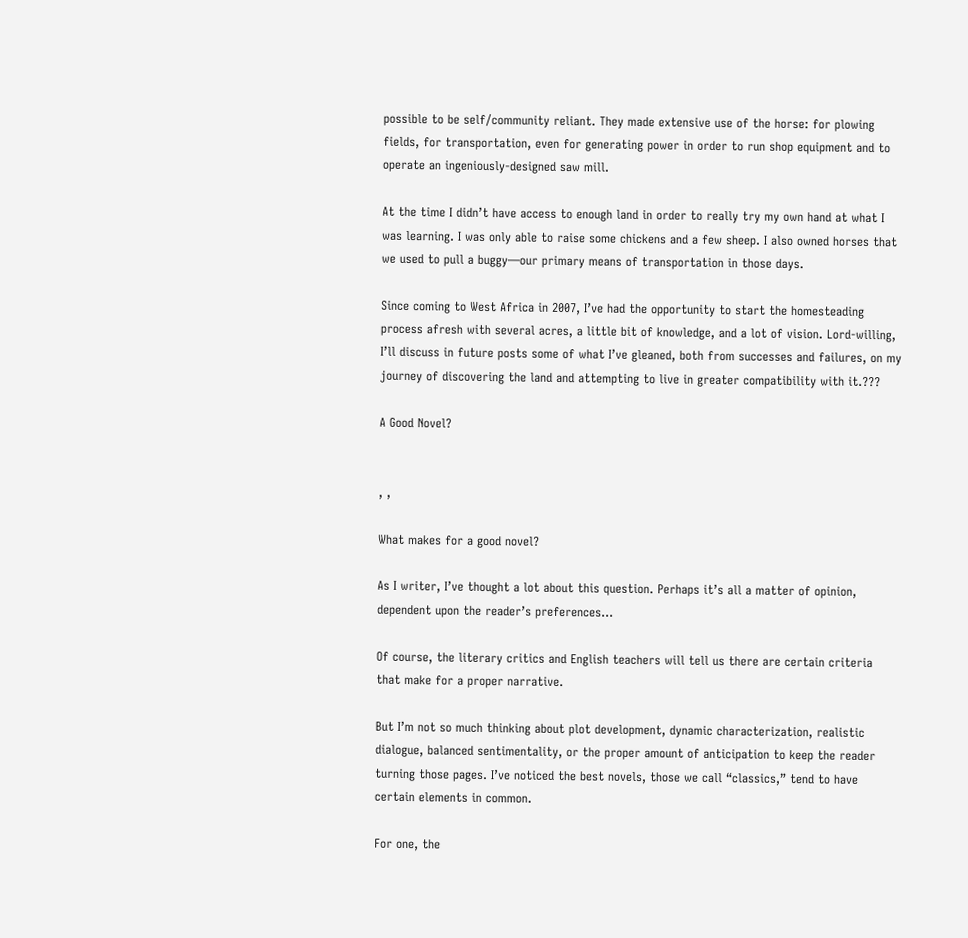possible to be self/community reliant. They made extensive use of the horse: for plowing fields, for transportation, even for generating power in order to run shop equipment and to operate an ingeniously-designed saw mill.

At the time I didn’t have access to enough land in order to really try my own hand at what I was learning. I was only able to raise some chickens and a few sheep. I also owned horses that we used to pull a buggy—our primary means of transportation in those days.

Since coming to West Africa in 2007, I’ve had the opportunity to start the homesteading process afresh with several acres, a little bit of knowledge, and a lot of vision. Lord-willing, I’ll discuss in future posts some of what I’ve gleaned, both from successes and failures, on my journey of discovering the land and attempting to live in greater compatibility with it.???

A Good Novel?


, ,

What makes for a good novel?

As I writer, I’ve thought a lot about this question. Perhaps it’s all a matter of opinion, dependent upon the reader’s preferences…

Of course, the literary critics and English teachers will tell us there are certain criteria that make for a proper narrative.

But I’m not so much thinking about plot development, dynamic characterization, realistic dialogue, balanced sentimentality, or the proper amount of anticipation to keep the reader turning those pages. I’ve noticed the best novels, those we call “classics,” tend to have certain elements in common.

For one, the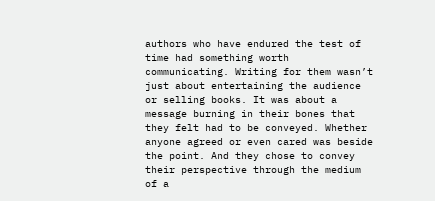authors who have endured the test of time had something worth communicating. Writing for them wasn’t just about entertaining the audience or selling books. It was about a message burning in their bones that they felt had to be conveyed. Whether anyone agreed or even cared was beside the point. And they chose to convey their perspective through the medium of a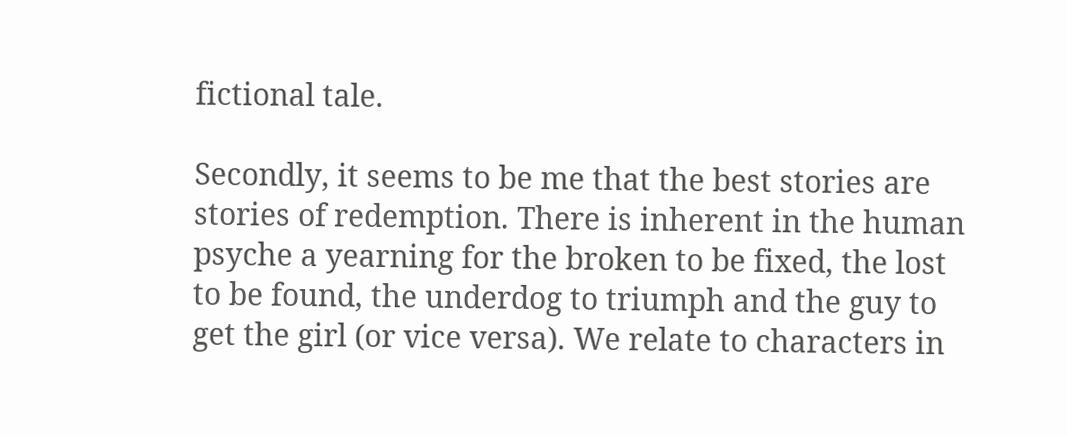fictional tale.

Secondly, it seems to be me that the best stories are stories of redemption. There is inherent in the human psyche a yearning for the broken to be fixed, the lost to be found, the underdog to triumph and the guy to get the girl (or vice versa). We relate to characters in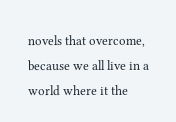novels that overcome, because we all live in a world where it the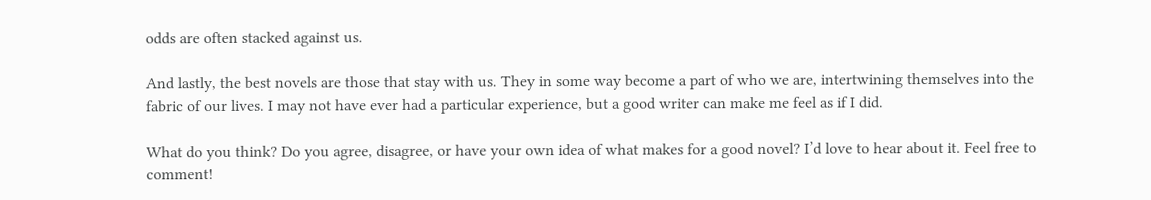odds are often stacked against us.

And lastly, the best novels are those that stay with us. They in some way become a part of who we are, intertwining themselves into the fabric of our lives. I may not have ever had a particular experience, but a good writer can make me feel as if I did.

What do you think? Do you agree, disagree, or have your own idea of what makes for a good novel? I’d love to hear about it. Feel free to comment!